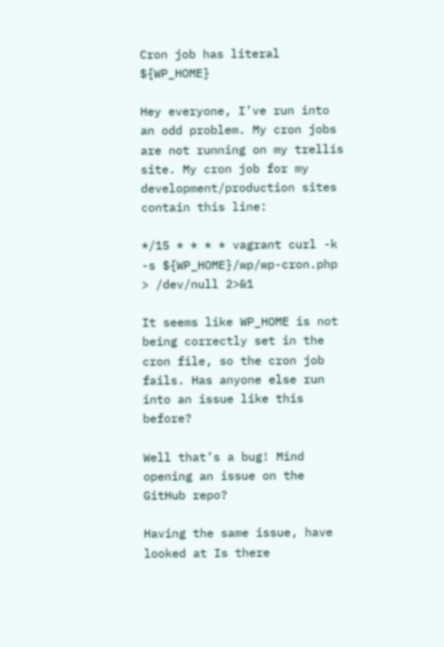Cron job has literal ${WP_HOME}

Hey everyone, I’ve run into an odd problem. My cron jobs are not running on my trellis site. My cron job for my development/production sites contain this line:

*/15 * * * * vagrant curl -k -s ${WP_HOME}/wp/wp-cron.php > /dev/null 2>&1

It seems like WP_HOME is not being correctly set in the cron file, so the cron job fails. Has anyone else run into an issue like this before?

Well that’s a bug! Mind opening an issue on the GitHub repo?

Having the same issue, have looked at Is there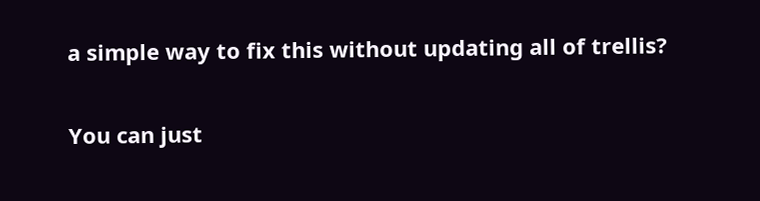a simple way to fix this without updating all of trellis?

You can just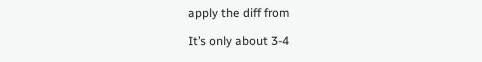apply the diff from

It’s only about 3-4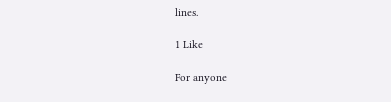lines.

1 Like

For anyone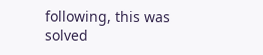following, this was solved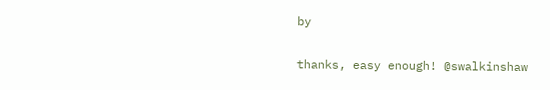by

thanks, easy enough! @swalkinshaw